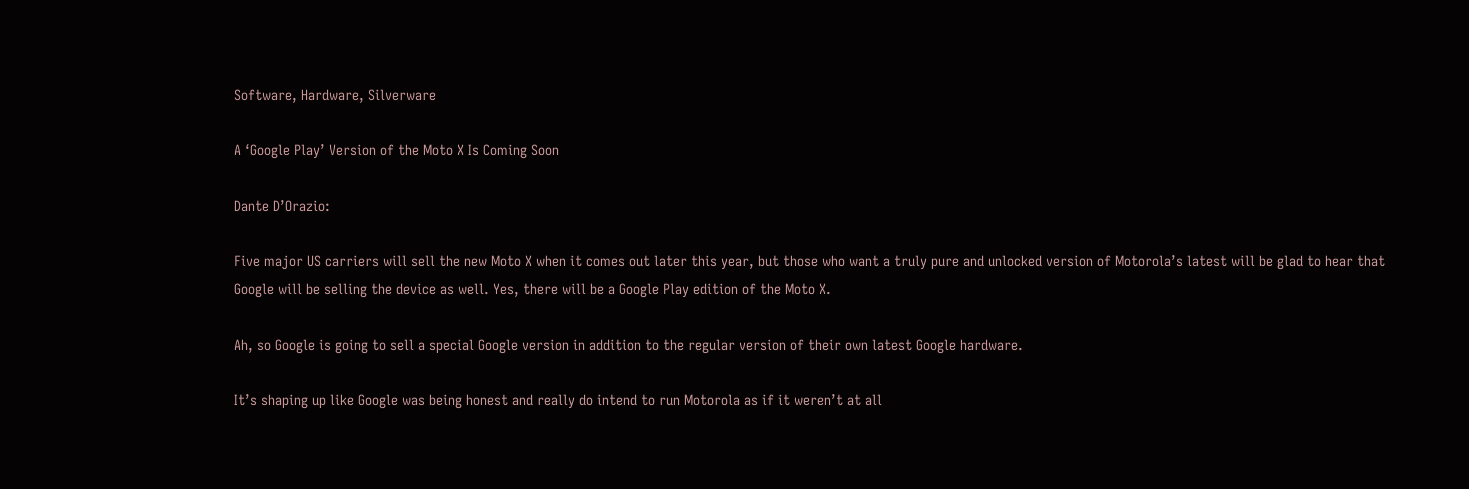Software, Hardware, Silverware

A ‘Google Play’ Version of the Moto X Is Coming Soon

Dante D’Orazio:

Five major US carriers will sell the new Moto X when it comes out later this year, but those who want a truly pure and unlocked version of Motorola’s latest will be glad to hear that Google will be selling the device as well. Yes, there will be a Google Play edition of the Moto X.

Ah, so Google is going to sell a special Google version in addition to the regular version of their own latest Google hardware.

It’s shaping up like Google was being honest and really do intend to run Motorola as if it weren’t at all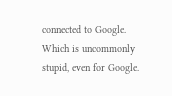connected to Google. Which is uncommonly stupid, even for Google.